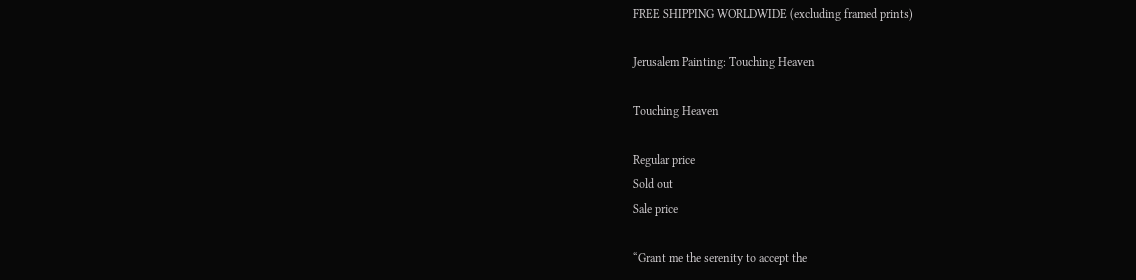FREE SHIPPING WORLDWIDE (excluding framed prints)

Jerusalem Painting: Touching Heaven

Touching Heaven

Regular price
Sold out
Sale price

“Grant me the serenity to accept the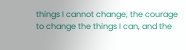things I cannot change, the courage to change the things I can, and the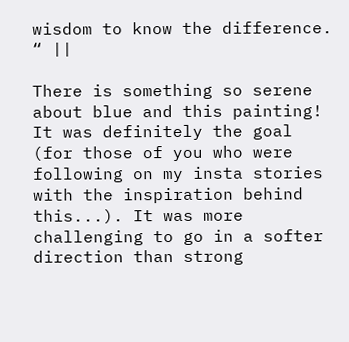wisdom to know the difference. “ ||

There is something so serene about blue and this painting! It was definitely the goal (for those of you who were following on my insta stories with the inspiration behind this...). It was more challenging to go in a softer direction than strong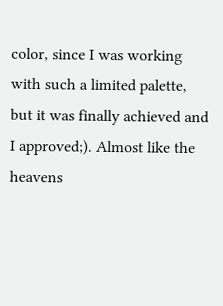color, since I was working with such a limited palette, but it was finally achieved and I approved;). Almost like the heavens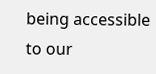being accessible to our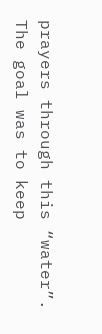prayers through this “water”. The goal was to keep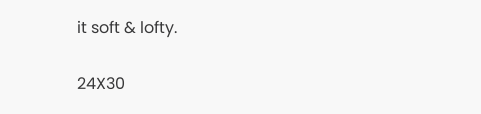it soft & lofty.

24X30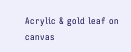Acrylic & gold leaf on canvas